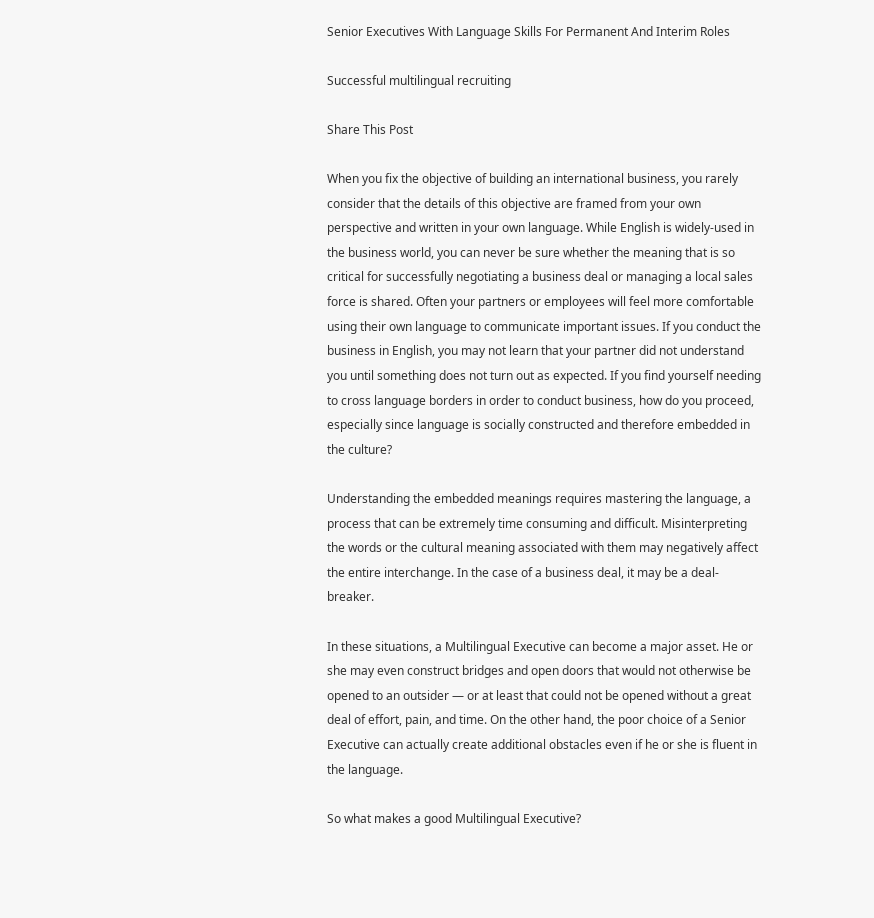Senior Executives With Language Skills For Permanent And Interim Roles

Successful multilingual recruiting

Share This Post

When you fix the objective of building an international business, you rarely consider that the details of this objective are framed from your own perspective and written in your own language. While English is widely-used in the business world, you can never be sure whether the meaning that is so critical for successfully negotiating a business deal or managing a local sales force is shared. Often your partners or employees will feel more comfortable using their own language to communicate important issues. If you conduct the business in English, you may not learn that your partner did not understand you until something does not turn out as expected. If you find yourself needing to cross language borders in order to conduct business, how do you proceed, especially since language is socially constructed and therefore embedded in the culture?

Understanding the embedded meanings requires mastering the language, a process that can be extremely time consuming and difficult. Misinterpreting the words or the cultural meaning associated with them may negatively affect the entire interchange. In the case of a business deal, it may be a deal-breaker.

In these situations, a Multilingual Executive can become a major asset. He or she may even construct bridges and open doors that would not otherwise be opened to an outsider — or at least that could not be opened without a great deal of effort, pain, and time. On the other hand, the poor choice of a Senior Executive can actually create additional obstacles even if he or she is fluent in the language.

So what makes a good Multilingual Executive?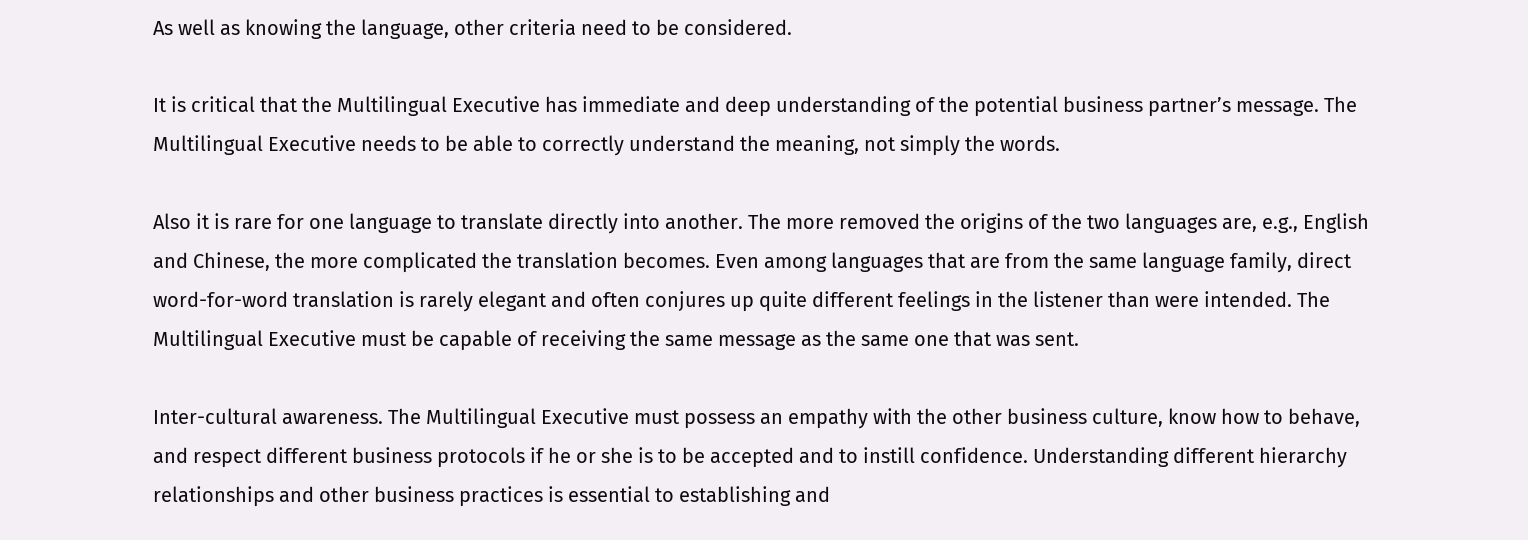As well as knowing the language, other criteria need to be considered.

It is critical that the Multilingual Executive has immediate and deep understanding of the potential business partner’s message. The Multilingual Executive needs to be able to correctly understand the meaning, not simply the words.

Also it is rare for one language to translate directly into another. The more removed the origins of the two languages are, e.g., English and Chinese, the more complicated the translation becomes. Even among languages that are from the same language family, direct word-for-word translation is rarely elegant and often conjures up quite different feelings in the listener than were intended. The Multilingual Executive must be capable of receiving the same message as the same one that was sent.

Inter-cultural awareness. The Multilingual Executive must possess an empathy with the other business culture, know how to behave, and respect different business protocols if he or she is to be accepted and to instill confidence. Understanding different hierarchy relationships and other business practices is essential to establishing and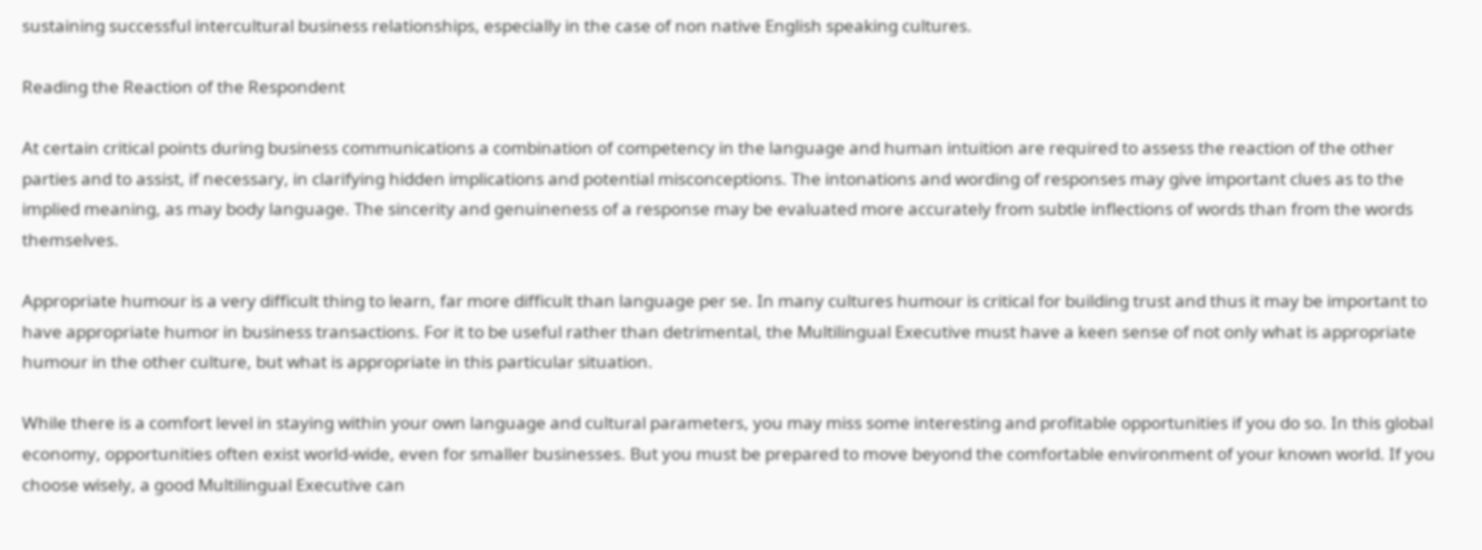sustaining successful intercultural business relationships, especially in the case of non native English speaking cultures.

Reading the Reaction of the Respondent

At certain critical points during business communications a combination of competency in the language and human intuition are required to assess the reaction of the other parties and to assist, if necessary, in clarifying hidden implications and potential misconceptions. The intonations and wording of responses may give important clues as to the implied meaning, as may body language. The sincerity and genuineness of a response may be evaluated more accurately from subtle inflections of words than from the words themselves.

Appropriate humour is a very difficult thing to learn, far more difficult than language per se. In many cultures humour is critical for building trust and thus it may be important to have appropriate humor in business transactions. For it to be useful rather than detrimental, the Multilingual Executive must have a keen sense of not only what is appropriate humour in the other culture, but what is appropriate in this particular situation.

While there is a comfort level in staying within your own language and cultural parameters, you may miss some interesting and profitable opportunities if you do so. In this global economy, opportunities often exist world-wide, even for smaller businesses. But you must be prepared to move beyond the comfortable environment of your known world. If you choose wisely, a good Multilingual Executive can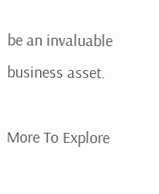be an invaluable business asset.

More To Explore